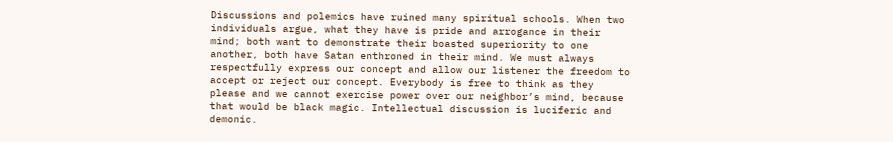Discussions and polemics have ruined many spiritual schools. When two individuals argue, what they have is pride and arrogance in their mind; both want to demonstrate their boasted superiority to one another, both have Satan enthroned in their mind. We must always respectfully express our concept and allow our listener the freedom to accept or reject our concept. Everybody is free to think as they please and we cannot exercise power over our neighbor’s mind, because that would be black magic. Intellectual discussion is luciferic and demonic.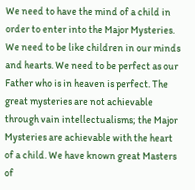We need to have the mind of a child in order to enter into the Major Mysteries. We need to be like children in our minds and hearts. We need to be perfect as our Father who is in heaven is perfect. The great mysteries are not achievable through vain intellectualisms; the Major Mysteries are achievable with the heart of a child. We have known great Masters of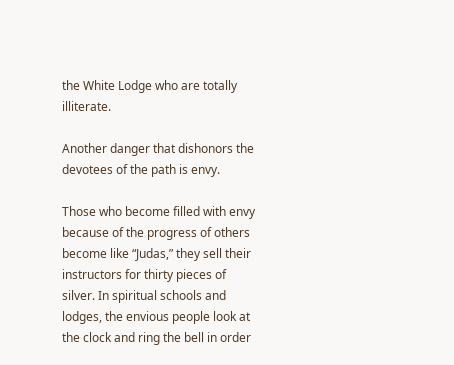the White Lodge who are totally illiterate.

Another danger that dishonors the devotees of the path is envy.

Those who become filled with envy because of the progress of others become like “Judas,” they sell their instructors for thirty pieces of silver. In spiritual schools and lodges, the envious people look at the clock and ring the bell in order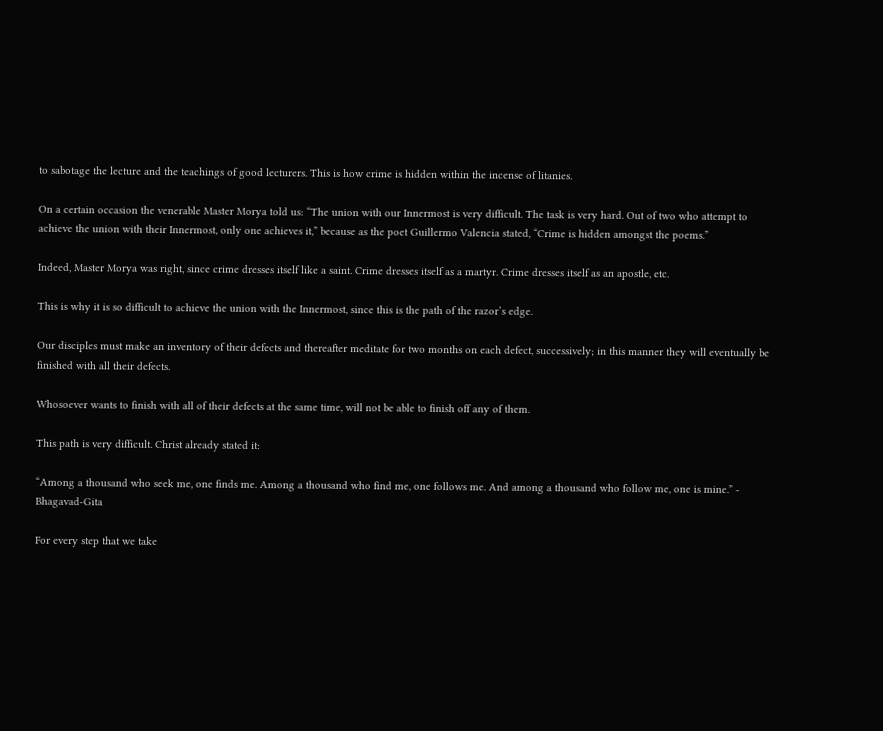to sabotage the lecture and the teachings of good lecturers. This is how crime is hidden within the incense of litanies.

On a certain occasion the venerable Master Morya told us: “The union with our Innermost is very difficult. The task is very hard. Out of two who attempt to achieve the union with their Innermost, only one achieves it,” because as the poet Guillermo Valencia stated, “Crime is hidden amongst the poems.”

Indeed, Master Morya was right, since crime dresses itself like a saint. Crime dresses itself as a martyr. Crime dresses itself as an apostle, etc.

This is why it is so difficult to achieve the union with the Innermost, since this is the path of the razor’s edge.

Our disciples must make an inventory of their defects and thereafter meditate for two months on each defect, successively; in this manner they will eventually be finished with all their defects.

Whosoever wants to finish with all of their defects at the same time, will not be able to finish off any of them.

This path is very difficult. Christ already stated it:

“Among a thousand who seek me, one finds me. Among a thousand who find me, one follows me. And among a thousand who follow me, one is mine.” - Bhagavad-Gita

For every step that we take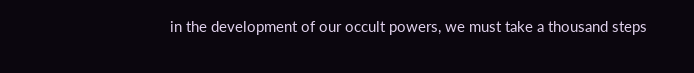in the development of our occult powers, we must take a thousand steps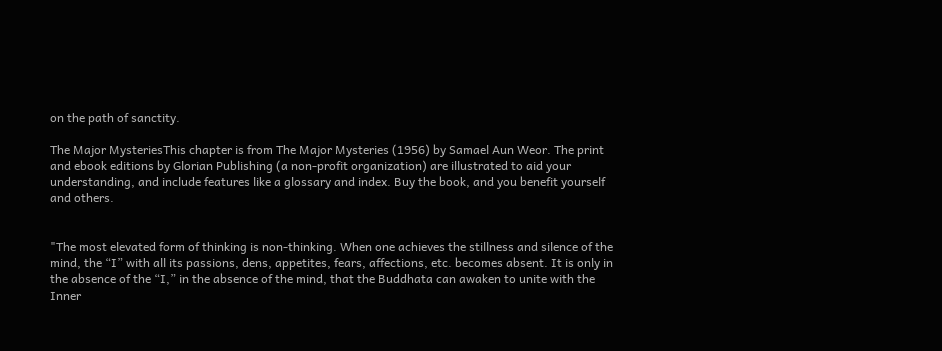on the path of sanctity.

The Major MysteriesThis chapter is from The Major Mysteries (1956) by Samael Aun Weor. The print and ebook editions by Glorian Publishing (a non-profit organization) are illustrated to aid your understanding, and include features like a glossary and index. Buy the book, and you benefit yourself and others.


"The most elevated form of thinking is non-thinking. When one achieves the stillness and silence of the mind, the “I” with all its passions, dens, appetites, fears, affections, etc. becomes absent. It is only in the absence of the “I,” in the absence of the mind, that the Buddhata can awaken to unite with the Inner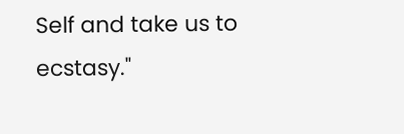Self and take us to ecstasy."